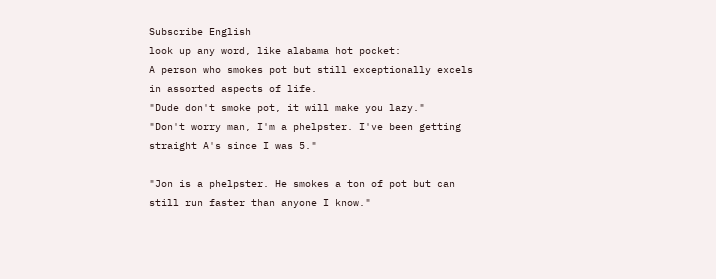Subscribe English
look up any word, like alabama hot pocket:
A person who smokes pot but still exceptionally excels in assorted aspects of life.
"Dude don't smoke pot, it will make you lazy."
"Don't worry man, I'm a phelpster. I've been getting straight A's since I was 5."

"Jon is a phelpster. He smokes a ton of pot but can still run faster than anyone I know."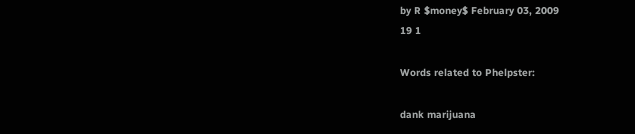by R $money$ February 03, 2009
19 1

Words related to Phelpster:

dank marijuana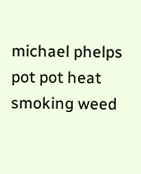michael phelps pot pot heat smoking weed